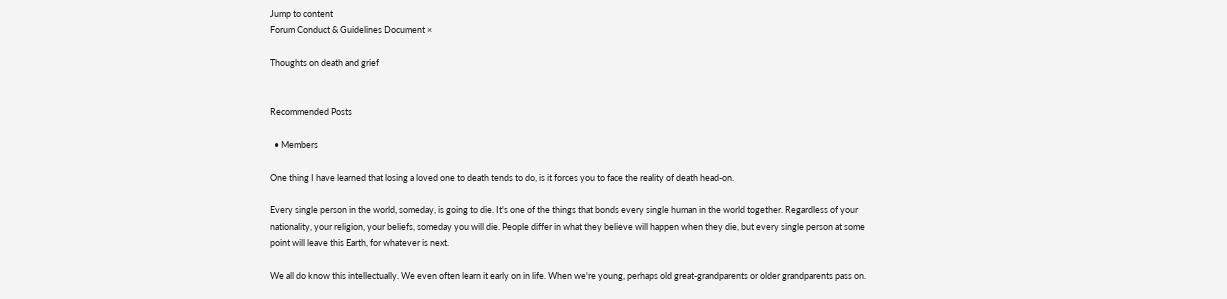Jump to content
Forum Conduct & Guidelines Document ×

Thoughts on death and grief


Recommended Posts

  • Members

One thing I have learned that losing a loved one to death tends to do, is it forces you to face the reality of death head-on.

Every single person in the world, someday, is going to die. It's one of the things that bonds every single human in the world together. Regardless of your nationality, your religion, your beliefs, someday you will die. People differ in what they believe will happen when they die, but every single person at some point will leave this Earth, for whatever is next.

We all do know this intellectually. We even often learn it early on in life. When we're young, perhaps old great-grandparents or older grandparents pass on.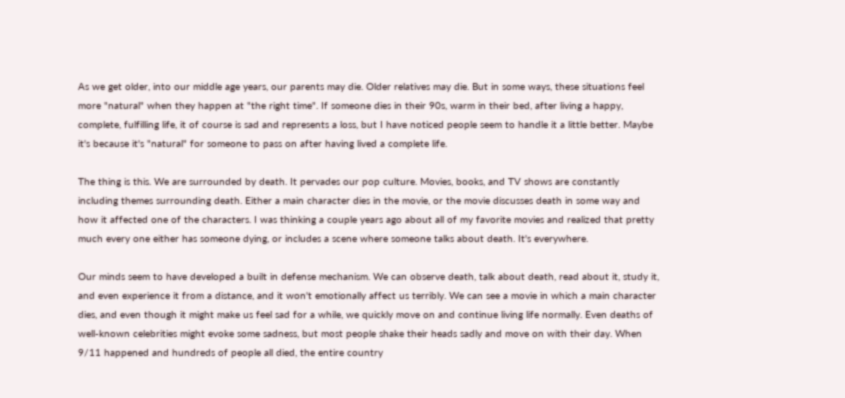As we get older, into our middle age years, our parents may die. Older relatives may die. But in some ways, these situations feel more "natural" when they happen at "the right time". If someone dies in their 90s, warm in their bed, after living a happy, complete, fulfilling life, it of course is sad and represents a loss, but I have noticed people seem to handle it a little better. Maybe it's because it's "natural" for someone to pass on after having lived a complete life.

The thing is this. We are surrounded by death. It pervades our pop culture. Movies, books, and TV shows are constantly including themes surrounding death. Either a main character dies in the movie, or the movie discusses death in some way and how it affected one of the characters. I was thinking a couple years ago about all of my favorite movies and realized that pretty much every one either has someone dying, or includes a scene where someone talks about death. It's everywhere.

Our minds seem to have developed a built in defense mechanism. We can observe death, talk about death, read about it, study it, and even experience it from a distance, and it won't emotionally affect us terribly. We can see a movie in which a main character dies, and even though it might make us feel sad for a while, we quickly move on and continue living life normally. Even deaths of well-known celebrities might evoke some sadness, but most people shake their heads sadly and move on with their day. When 9/11 happened and hundreds of people all died, the entire country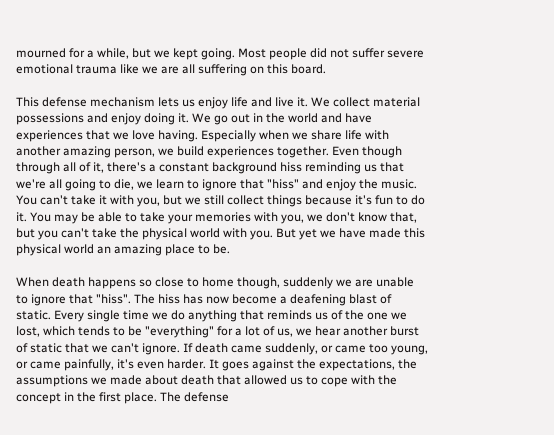mourned for a while, but we kept going. Most people did not suffer severe emotional trauma like we are all suffering on this board.

This defense mechanism lets us enjoy life and live it. We collect material possessions and enjoy doing it. We go out in the world and have experiences that we love having. Especially when we share life with another amazing person, we build experiences together. Even though through all of it, there's a constant background hiss reminding us that we're all going to die, we learn to ignore that "hiss" and enjoy the music. You can't take it with you, but we still collect things because it's fun to do it. You may be able to take your memories with you, we don't know that, but you can't take the physical world with you. But yet we have made this physical world an amazing place to be.

When death happens so close to home though, suddenly we are unable to ignore that "hiss". The hiss has now become a deafening blast of static. Every single time we do anything that reminds us of the one we lost, which tends to be "everything" for a lot of us, we hear another burst of static that we can't ignore. If death came suddenly, or came too young, or came painfully, it's even harder. It goes against the expectations, the assumptions we made about death that allowed us to cope with the concept in the first place. The defense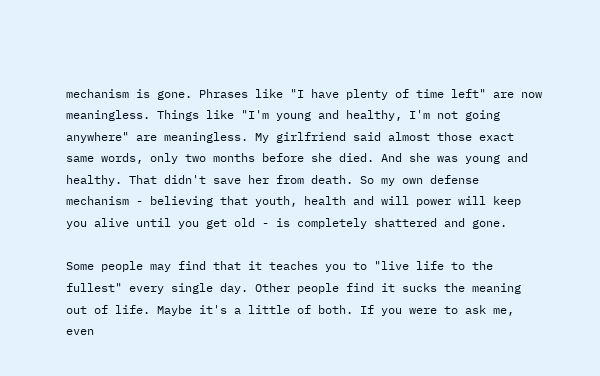mechanism is gone. Phrases like "I have plenty of time left" are now meaningless. Things like "I'm young and healthy, I'm not going anywhere" are meaningless. My girlfriend said almost those exact same words, only two months before she died. And she was young and healthy. That didn't save her from death. So my own defense mechanism - believing that youth, health and will power will keep you alive until you get old - is completely shattered and gone.

Some people may find that it teaches you to "live life to the fullest" every single day. Other people find it sucks the meaning out of life. Maybe it's a little of both. If you were to ask me, even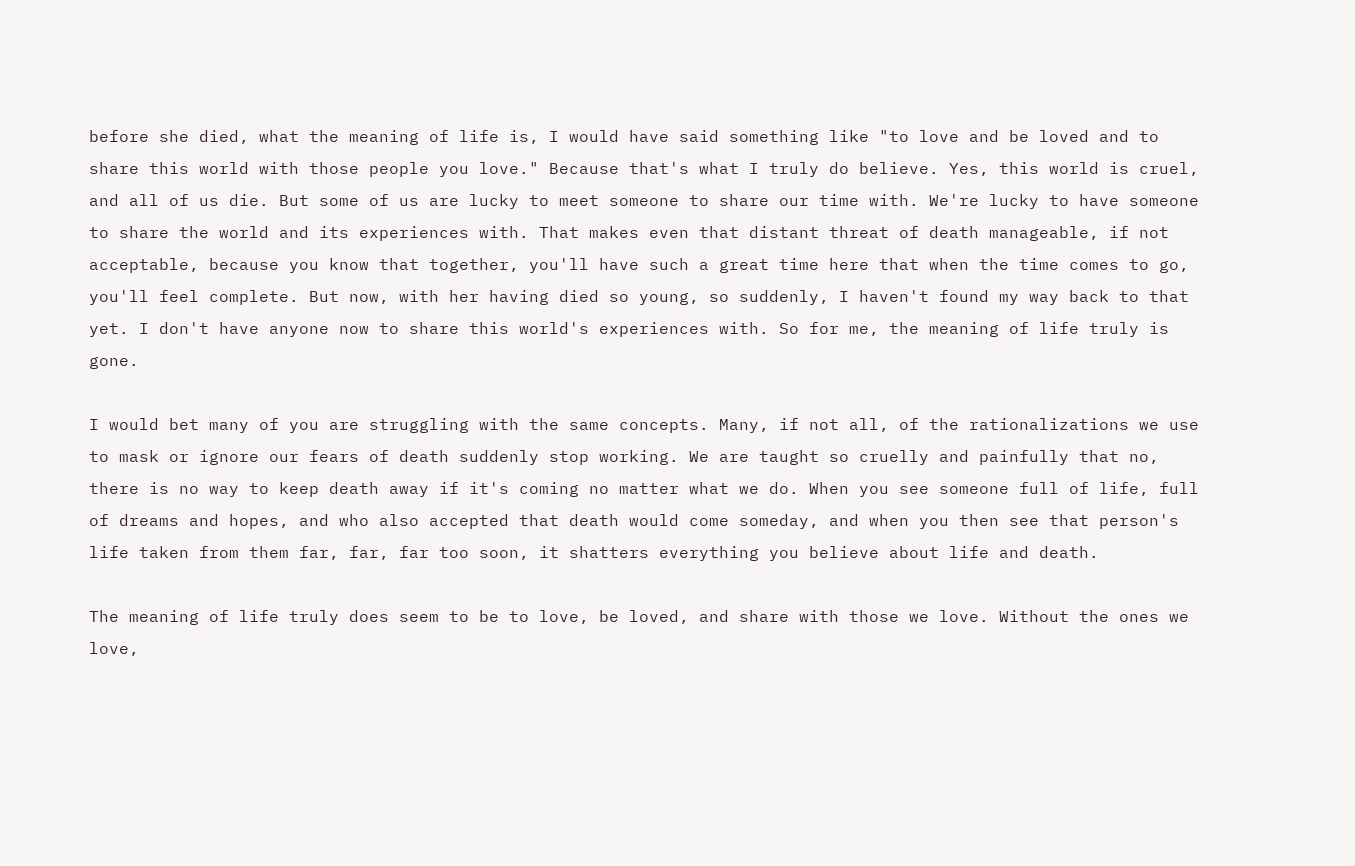before she died, what the meaning of life is, I would have said something like "to love and be loved and to share this world with those people you love." Because that's what I truly do believe. Yes, this world is cruel, and all of us die. But some of us are lucky to meet someone to share our time with. We're lucky to have someone to share the world and its experiences with. That makes even that distant threat of death manageable, if not acceptable, because you know that together, you'll have such a great time here that when the time comes to go, you'll feel complete. But now, with her having died so young, so suddenly, I haven't found my way back to that yet. I don't have anyone now to share this world's experiences with. So for me, the meaning of life truly is gone.

I would bet many of you are struggling with the same concepts. Many, if not all, of the rationalizations we use to mask or ignore our fears of death suddenly stop working. We are taught so cruelly and painfully that no, there is no way to keep death away if it's coming no matter what we do. When you see someone full of life, full of dreams and hopes, and who also accepted that death would come someday, and when you then see that person's life taken from them far, far, far too soon, it shatters everything you believe about life and death.

The meaning of life truly does seem to be to love, be loved, and share with those we love. Without the ones we love,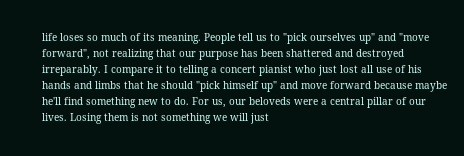life loses so much of its meaning. People tell us to "pick ourselves up" and "move forward", not realizing that our purpose has been shattered and destroyed irreparably. I compare it to telling a concert pianist who just lost all use of his hands and limbs that he should "pick himself up" and move forward because maybe he'll find something new to do. For us, our beloveds were a central pillar of our lives. Losing them is not something we will just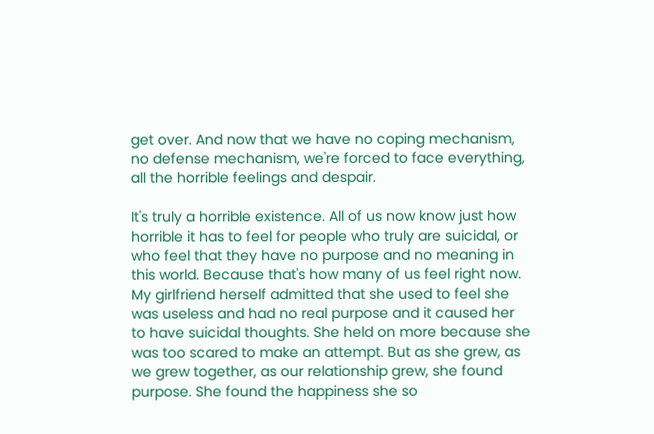get over. And now that we have no coping mechanism, no defense mechanism, we're forced to face everything, all the horrible feelings and despair.

It's truly a horrible existence. All of us now know just how horrible it has to feel for people who truly are suicidal, or who feel that they have no purpose and no meaning in this world. Because that's how many of us feel right now. My girlfriend herself admitted that she used to feel she was useless and had no real purpose and it caused her to have suicidal thoughts. She held on more because she was too scared to make an attempt. But as she grew, as we grew together, as our relationship grew, she found purpose. She found the happiness she so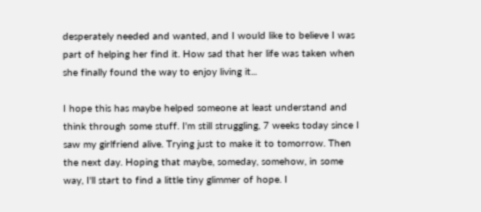desperately needed and wanted, and I would like to believe I was part of helping her find it. How sad that her life was taken when she finally found the way to enjoy living it...

I hope this has maybe helped someone at least understand and think through some stuff. I'm still struggling, 7 weeks today since I saw my girlfriend alive. Trying just to make it to tomorrow. Then the next day. Hoping that maybe, someday, somehow, in some way, I'll start to find a little tiny glimmer of hope. I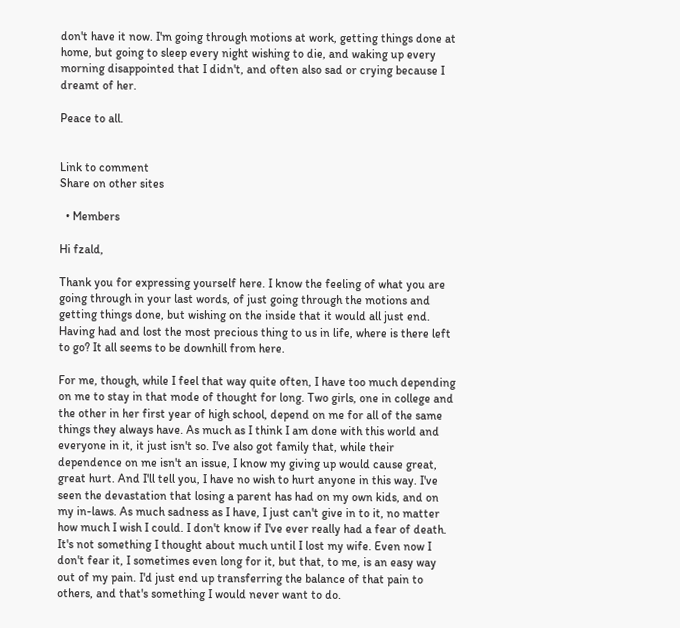don't have it now. I'm going through motions at work, getting things done at home, but going to sleep every night wishing to die, and waking up every morning disappointed that I didn't, and often also sad or crying because I dreamt of her.

Peace to all.


Link to comment
Share on other sites

  • Members

Hi fzald,

Thank you for expressing yourself here. I know the feeling of what you are going through in your last words, of just going through the motions and getting things done, but wishing on the inside that it would all just end. Having had and lost the most precious thing to us in life, where is there left to go? It all seems to be downhill from here.

For me, though, while I feel that way quite often, I have too much depending on me to stay in that mode of thought for long. Two girls, one in college and the other in her first year of high school, depend on me for all of the same things they always have. As much as I think I am done with this world and everyone in it, it just isn't so. I've also got family that, while their dependence on me isn't an issue, I know my giving up would cause great, great hurt. And I'll tell you, I have no wish to hurt anyone in this way. I've seen the devastation that losing a parent has had on my own kids, and on my in-laws. As much sadness as I have, I just can't give in to it, no matter how much I wish I could. I don't know if I've ever really had a fear of death. It's not something I thought about much until I lost my wife. Even now I don't fear it, I sometimes even long for it, but that, to me, is an easy way out of my pain. I'd just end up transferring the balance of that pain to others, and that's something I would never want to do.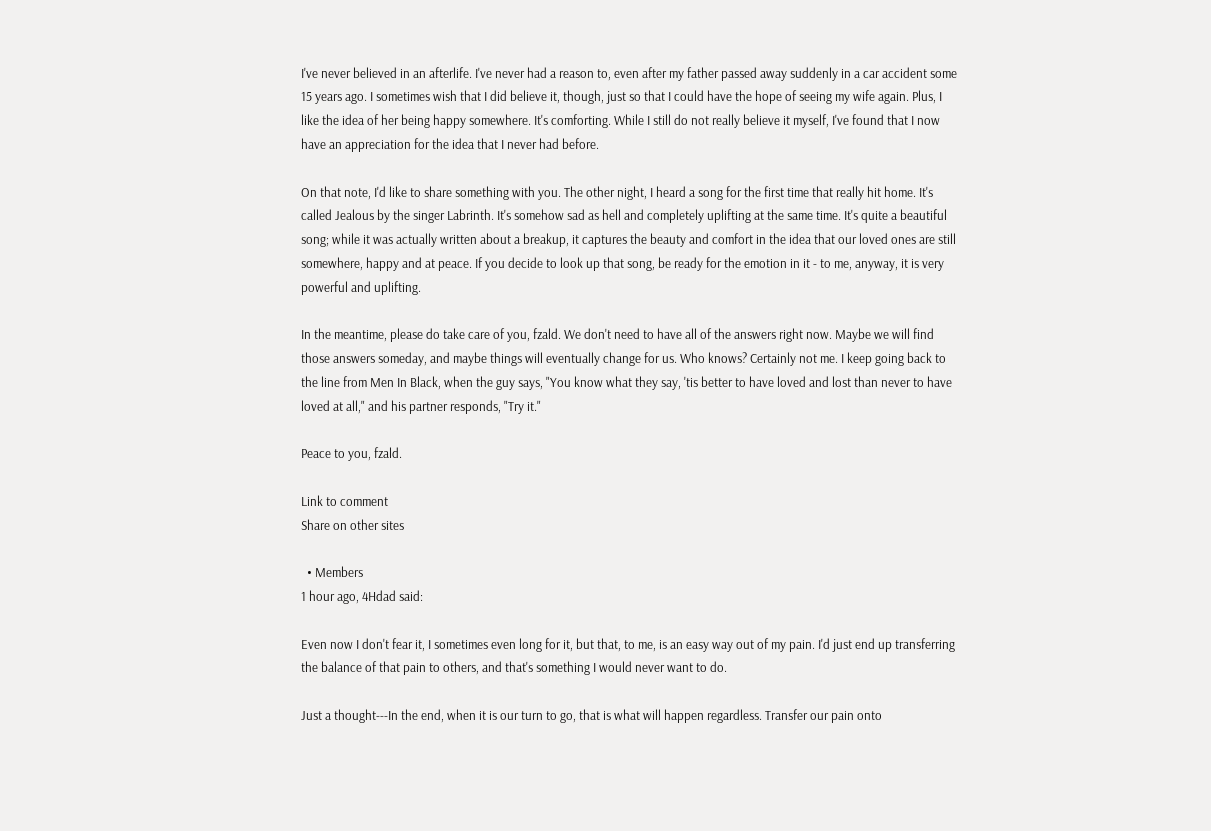I've never believed in an afterlife. I've never had a reason to, even after my father passed away suddenly in a car accident some 15 years ago. I sometimes wish that I did believe it, though, just so that I could have the hope of seeing my wife again. Plus, I like the idea of her being happy somewhere. It's comforting. While I still do not really believe it myself, I've found that I now have an appreciation for the idea that I never had before.

On that note, I'd like to share something with you. The other night, I heard a song for the first time that really hit home. It's called Jealous by the singer Labrinth. It's somehow sad as hell and completely uplifting at the same time. It's quite a beautiful song; while it was actually written about a breakup, it captures the beauty and comfort in the idea that our loved ones are still somewhere, happy and at peace. If you decide to look up that song, be ready for the emotion in it - to me, anyway, it is very powerful and uplifting.

In the meantime, please do take care of you, fzald. We don't need to have all of the answers right now. Maybe we will find those answers someday, and maybe things will eventually change for us. Who knows? Certainly not me. I keep going back to the line from Men In Black, when the guy says, "You know what they say, 'tis better to have loved and lost than never to have loved at all," and his partner responds, "Try it."

Peace to you, fzald.

Link to comment
Share on other sites

  • Members
1 hour ago, 4Hdad said:

Even now I don't fear it, I sometimes even long for it, but that, to me, is an easy way out of my pain. I'd just end up transferring the balance of that pain to others, and that's something I would never want to do.

Just a thought---In the end, when it is our turn to go, that is what will happen regardless. Transfer our pain onto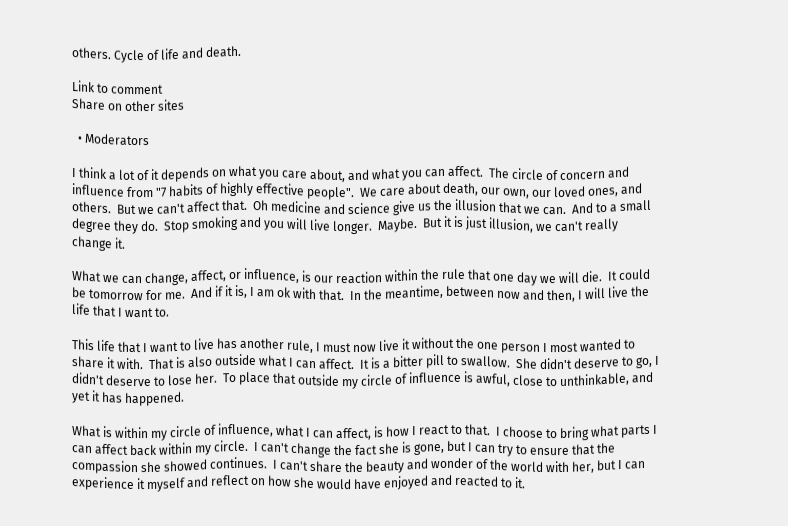others. Cycle of life and death.

Link to comment
Share on other sites

  • Moderators

I think a lot of it depends on what you care about, and what you can affect.  The circle of concern and influence from "7 habits of highly effective people".  We care about death, our own, our loved ones, and others.  But we can't affect that.  Oh medicine and science give us the illusion that we can.  And to a small degree they do.  Stop smoking and you will live longer.  Maybe.  But it is just illusion, we can't really change it.

What we can change, affect, or influence, is our reaction within the rule that one day we will die.  It could be tomorrow for me.  And if it is, I am ok with that.  In the meantime, between now and then, I will live the life that I want to.

This life that I want to live has another rule, I must now live it without the one person I most wanted to share it with.  That is also outside what I can affect.  It is a bitter pill to swallow.  She didn't deserve to go, I didn't deserve to lose her.  To place that outside my circle of influence is awful, close to unthinkable, and yet it has happened.

What is within my circle of influence, what I can affect, is how I react to that.  I choose to bring what parts I can affect back within my circle.  I can't change the fact she is gone, but I can try to ensure that the compassion she showed continues.  I can't share the beauty and wonder of the world with her, but I can experience it myself and reflect on how she would have enjoyed and reacted to it.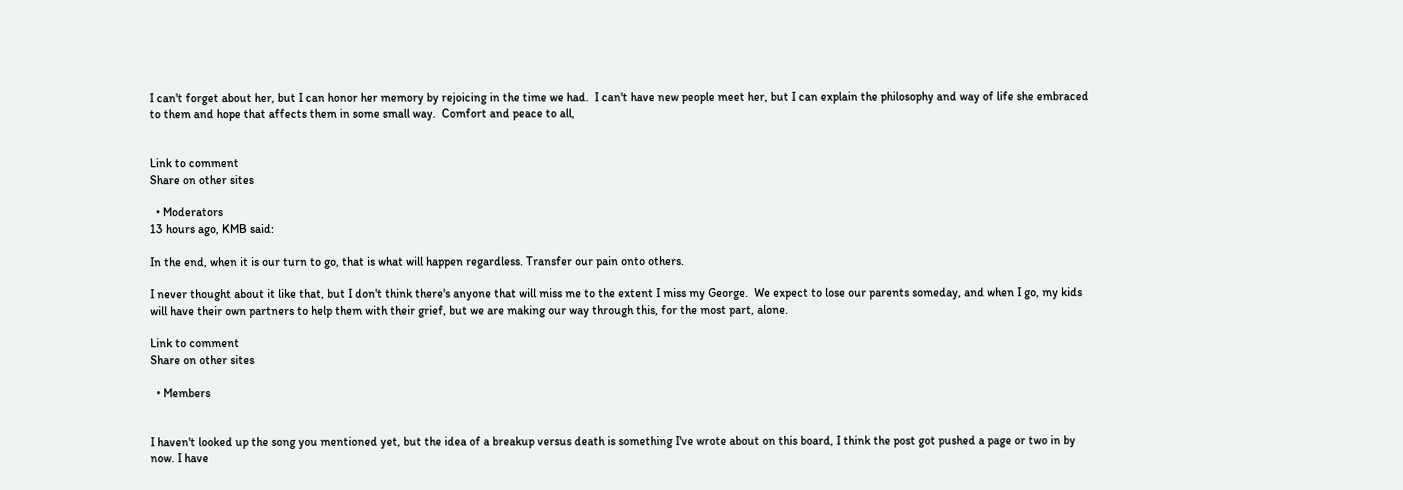I can't forget about her, but I can honor her memory by rejoicing in the time we had.  I can't have new people meet her, but I can explain the philosophy and way of life she embraced to them and hope that affects them in some small way.  Comfort and peace to all,


Link to comment
Share on other sites

  • Moderators
13 hours ago, KMB said:

In the end, when it is our turn to go, that is what will happen regardless. Transfer our pain onto others.

I never thought about it like that, but I don't think there's anyone that will miss me to the extent I miss my George.  We expect to lose our parents someday, and when I go, my kids will have their own partners to help them with their grief, but we are making our way through this, for the most part, alone.

Link to comment
Share on other sites

  • Members


I haven't looked up the song you mentioned yet, but the idea of a breakup versus death is something I've wrote about on this board, I think the post got pushed a page or two in by now. I have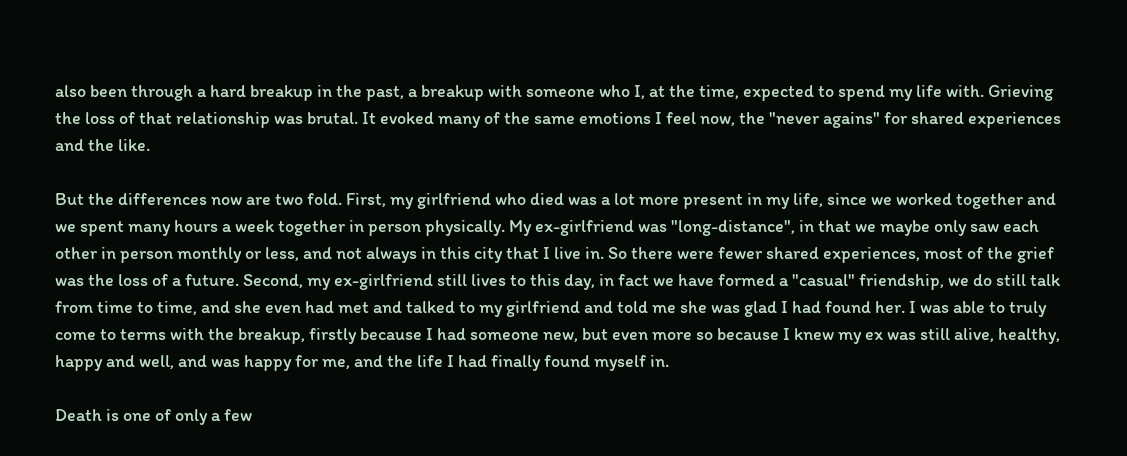also been through a hard breakup in the past, a breakup with someone who I, at the time, expected to spend my life with. Grieving the loss of that relationship was brutal. It evoked many of the same emotions I feel now, the "never agains" for shared experiences and the like.

But the differences now are two fold. First, my girlfriend who died was a lot more present in my life, since we worked together and we spent many hours a week together in person physically. My ex-girlfriend was "long-distance", in that we maybe only saw each other in person monthly or less, and not always in this city that I live in. So there were fewer shared experiences, most of the grief was the loss of a future. Second, my ex-girlfriend still lives to this day, in fact we have formed a "casual" friendship, we do still talk from time to time, and she even had met and talked to my girlfriend and told me she was glad I had found her. I was able to truly come to terms with the breakup, firstly because I had someone new, but even more so because I knew my ex was still alive, healthy, happy and well, and was happy for me, and the life I had finally found myself in.

Death is one of only a few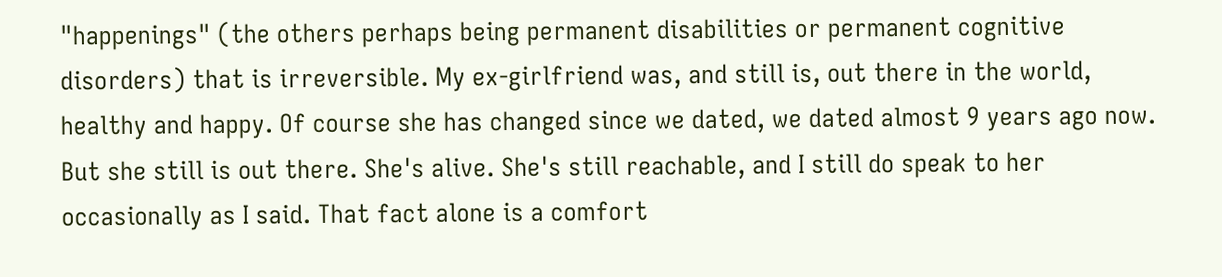"happenings" (the others perhaps being permanent disabilities or permanent cognitive disorders) that is irreversible. My ex-girlfriend was, and still is, out there in the world, healthy and happy. Of course she has changed since we dated, we dated almost 9 years ago now. But she still is out there. She's alive. She's still reachable, and I still do speak to her occasionally as I said. That fact alone is a comfort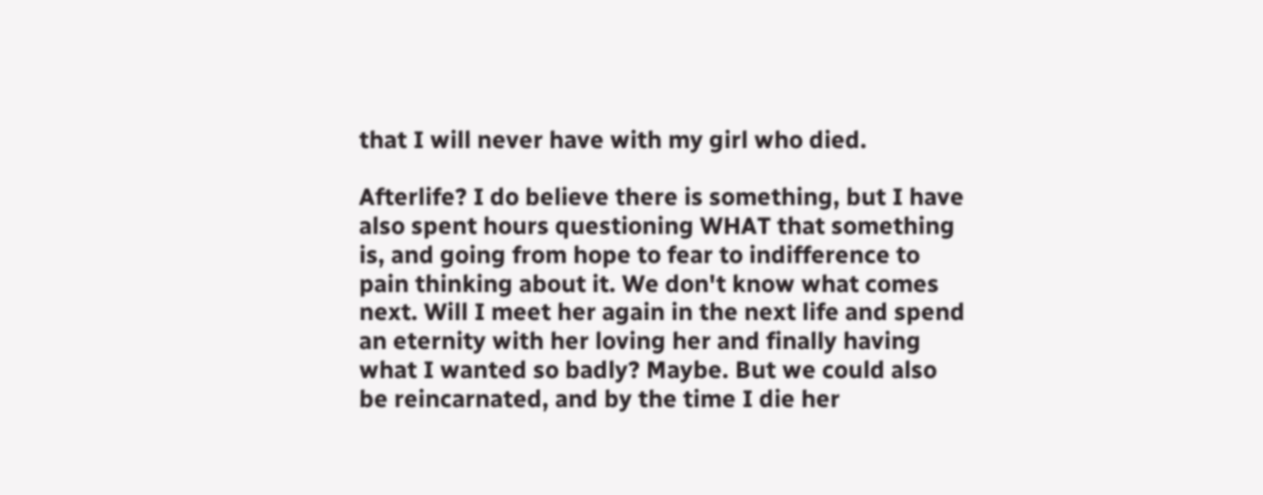that I will never have with my girl who died.

Afterlife? I do believe there is something, but I have also spent hours questioning WHAT that something is, and going from hope to fear to indifference to pain thinking about it. We don't know what comes next. Will I meet her again in the next life and spend an eternity with her loving her and finally having what I wanted so badly? Maybe. But we could also be reincarnated, and by the time I die her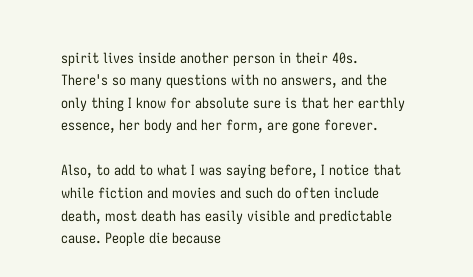spirit lives inside another person in their 40s. There's so many questions with no answers, and the only thing I know for absolute sure is that her earthly essence, her body and her form, are gone forever.

Also, to add to what I was saying before, I notice that while fiction and movies and such do often include death, most death has easily visible and predictable cause. People die because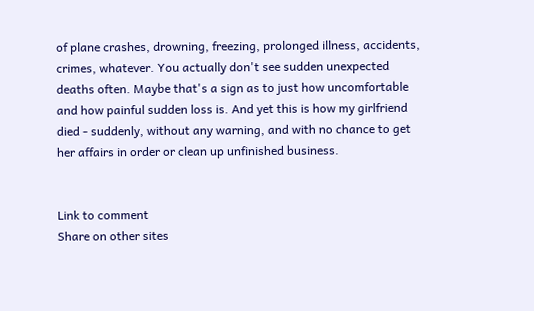of plane crashes, drowning, freezing, prolonged illness, accidents, crimes, whatever. You actually don't see sudden unexpected deaths often. Maybe that's a sign as to just how uncomfortable and how painful sudden loss is. And yet this is how my girlfriend died - suddenly, without any warning, and with no chance to get her affairs in order or clean up unfinished business.


Link to comment
Share on other sites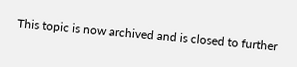This topic is now archived and is closed to further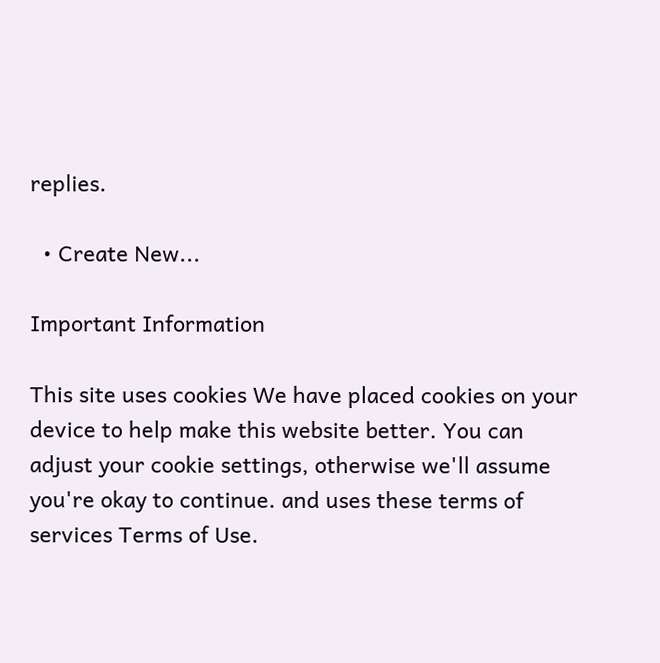replies.

  • Create New...

Important Information

This site uses cookies We have placed cookies on your device to help make this website better. You can adjust your cookie settings, otherwise we'll assume you're okay to continue. and uses these terms of services Terms of Use.